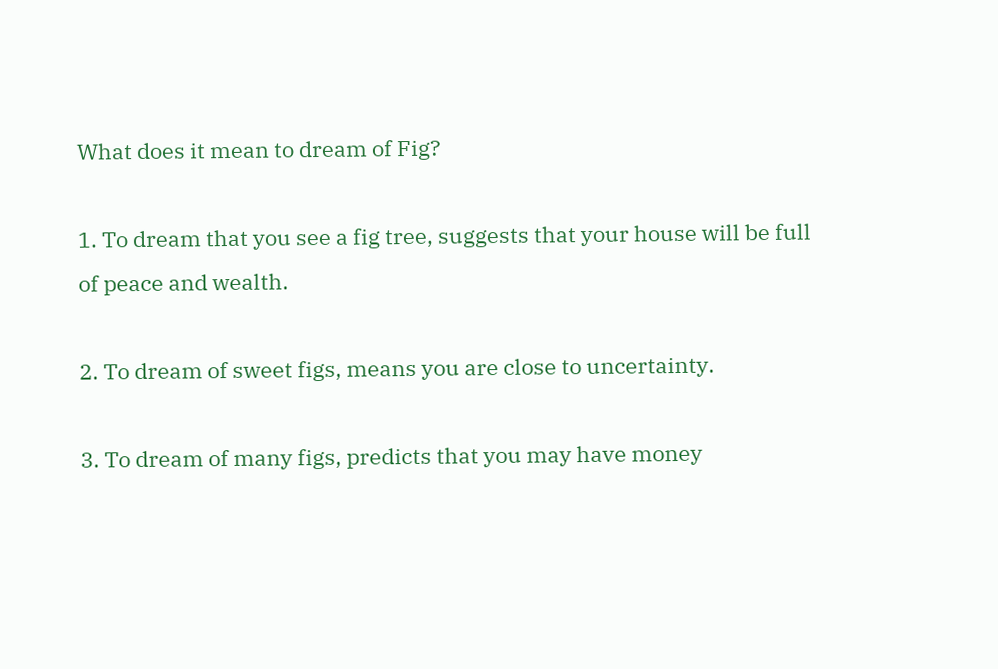What does it mean to dream of Fig?

1. To dream that you see a fig tree, suggests that your house will be full of peace and wealth.

2. To dream of sweet figs, means you are close to uncertainty.

3. To dream of many figs, predicts that you may have money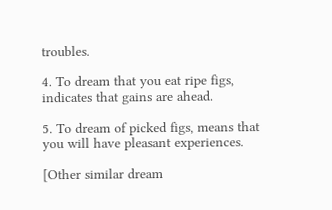troubles.

4. To dream that you eat ripe figs, indicates that gains are ahead.

5. To dream of picked figs, means that you will have pleasant experiences.

[Other similar dream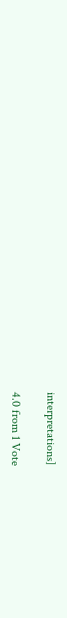interpretations]

4.0 from 1 Vote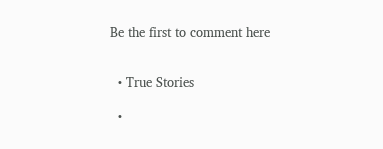Be the first to comment here


  • True Stories

  •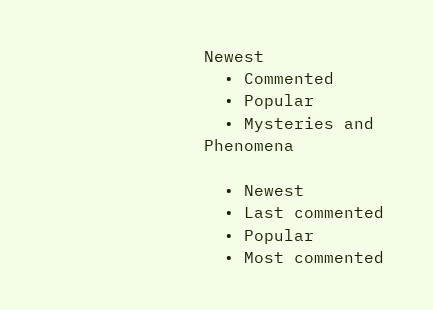Newest
  • Commented
  • Popular
  • Mysteries and Phenomena

  • Newest
  • Last commented
  • Popular
  • Most commented